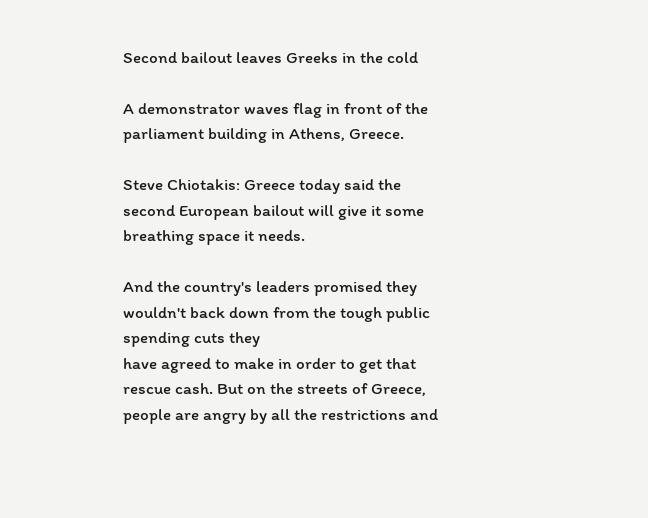Second bailout leaves Greeks in the cold

A demonstrator waves flag in front of the parliament building in Athens, Greece.

Steve Chiotakis: Greece today said the second European bailout will give it some breathing space it needs.

And the country's leaders promised they wouldn't back down from the tough public spending cuts they
have agreed to make in order to get that rescue cash. But on the streets of Greece, people are angry by all the restrictions and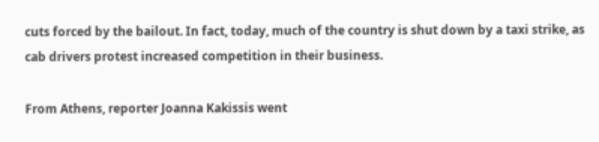cuts forced by the bailout. In fact, today, much of the country is shut down by a taxi strike, as cab drivers protest increased competition in their business.

From Athens, reporter Joanna Kakissis went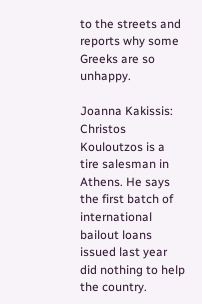to the streets and reports why some Greeks are so unhappy.

Joanna Kakissis: Christos Kouloutzos is a tire salesman in Athens. He says the first batch of international bailout loans issued last year did nothing to help the country.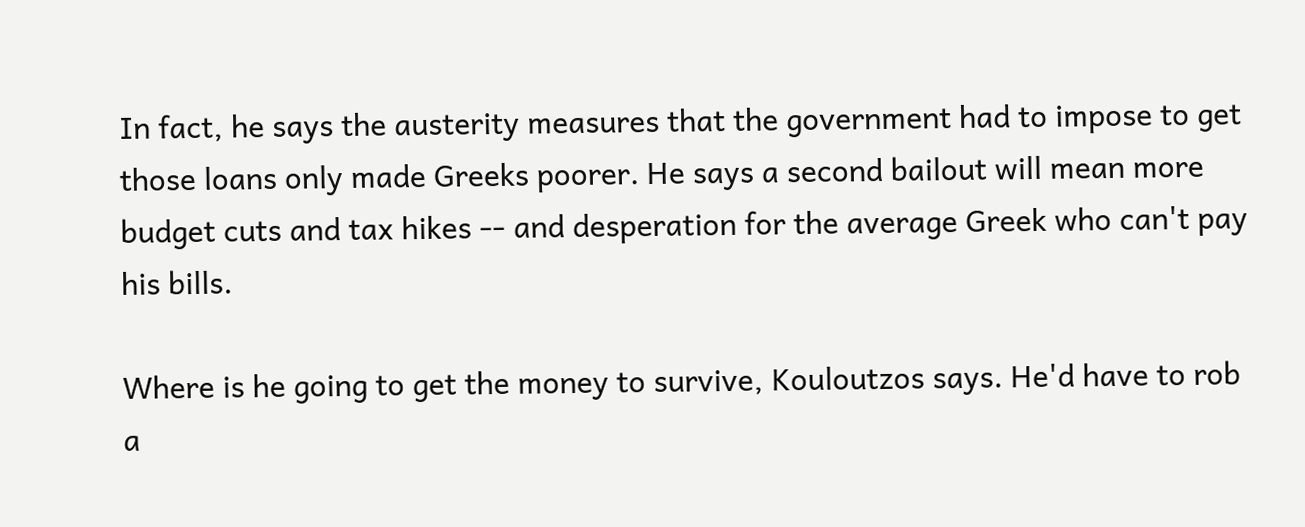In fact, he says the austerity measures that the government had to impose to get those loans only made Greeks poorer. He says a second bailout will mean more budget cuts and tax hikes -- and desperation for the average Greek who can't pay his bills.

Where is he going to get the money to survive, Kouloutzos says. He'd have to rob a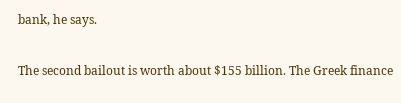bank, he says.

The second bailout is worth about $155 billion. The Greek finance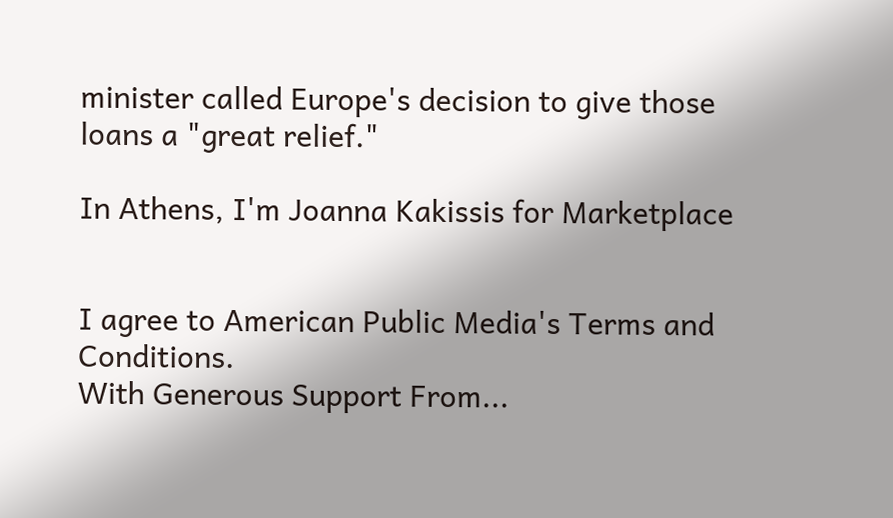minister called Europe's decision to give those loans a "great relief."

In Athens, I'm Joanna Kakissis for Marketplace


I agree to American Public Media's Terms and Conditions.
With Generous Support From...